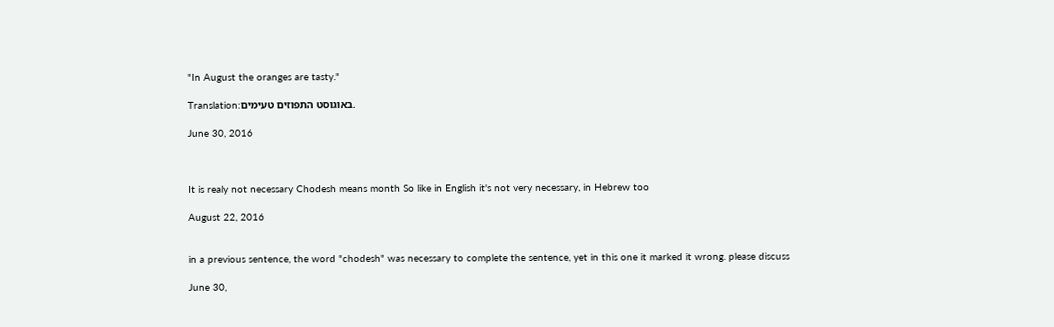"In August the oranges are tasty."

Translation:באוגוסט התפוזים טעימים.

June 30, 2016



It is realy not necessary Chodesh means month So like in English it's not very necessary, in Hebrew too

August 22, 2016


in a previous sentence, the word "chodesh" was necessary to complete the sentence, yet in this one it marked it wrong. please discuss

June 30,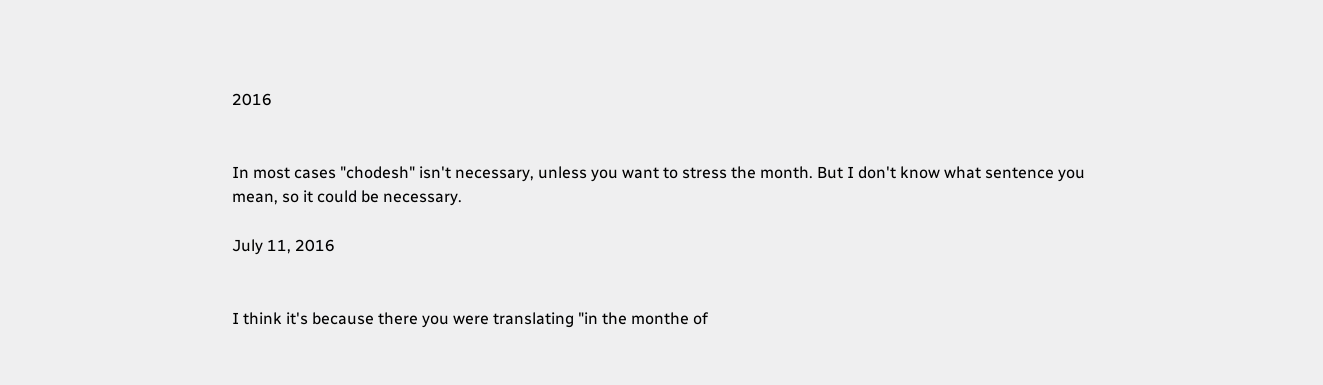2016


In most cases "chodesh" isn't necessary, unless you want to stress the month. But I don't know what sentence you mean, so it could be necessary.

July 11, 2016


I think it's because there you were translating "in the monthe of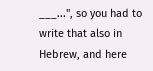___...", so you had to write that also in Hebrew, and here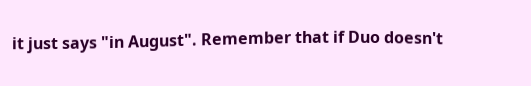it just says "in August". Remember that if Duo doesn't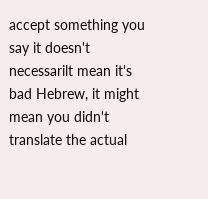accept something you say it doesn't necessarilt mean it's bad Hebrew, it might mean you didn't translate the actual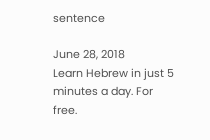sentence

June 28, 2018
Learn Hebrew in just 5 minutes a day. For free.